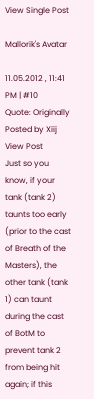View Single Post

Mallorik's Avatar

11.05.2012 , 11:41 PM | #10
Quote: Originally Posted by Xiij View Post
Just so you know, if your tank (tank 2) taunts too early (prior to the cast of Breath of the Masters), the other tank (tank 1) can taunt during the cast of BotM to prevent tank 2 from being hit again; if this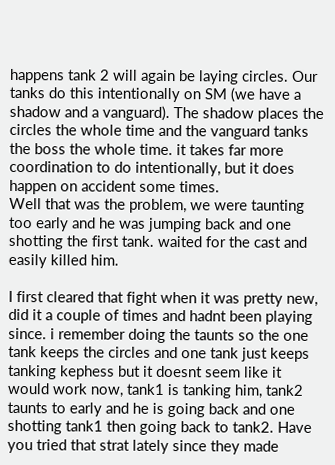happens tank 2 will again be laying circles. Our tanks do this intentionally on SM (we have a shadow and a vanguard). The shadow places the circles the whole time and the vanguard tanks the boss the whole time. it takes far more coordination to do intentionally, but it does happen on accident some times.
Well that was the problem, we were taunting too early and he was jumping back and one shotting the first tank. waited for the cast and easily killed him.

I first cleared that fight when it was pretty new, did it a couple of times and hadnt been playing since. i remember doing the taunts so the one tank keeps the circles and one tank just keeps tanking kephess but it doesnt seem like it would work now, tank1 is tanking him, tank2 taunts to early and he is going back and one shotting tank1 then going back to tank2. Have you tried that strat lately since they made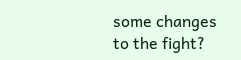some changes to the fight?